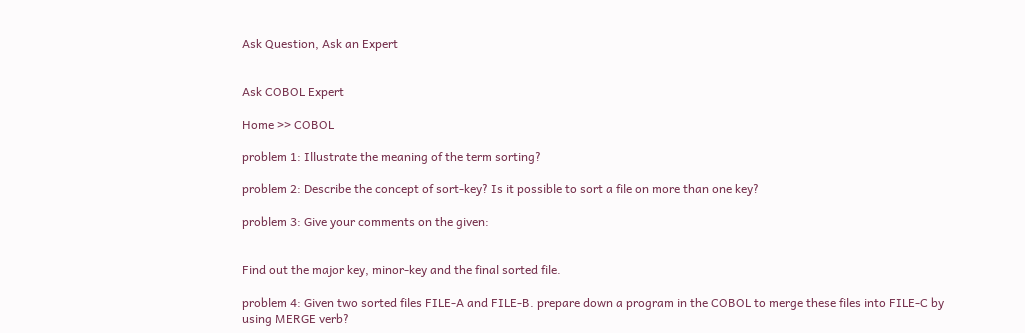Ask Question, Ask an Expert


Ask COBOL Expert

Home >> COBOL

problem 1: Illustrate the meaning of the term sorting?

problem 2: Describe the concept of sort-key? Is it possible to sort a file on more than one key?

problem 3: Give your comments on the given:


Find out the major key, minor-key and the final sorted file.

problem 4: Given two sorted files FILE-A and FILE-B. prepare down a program in the COBOL to merge these files into FILE-C by using MERGE verb?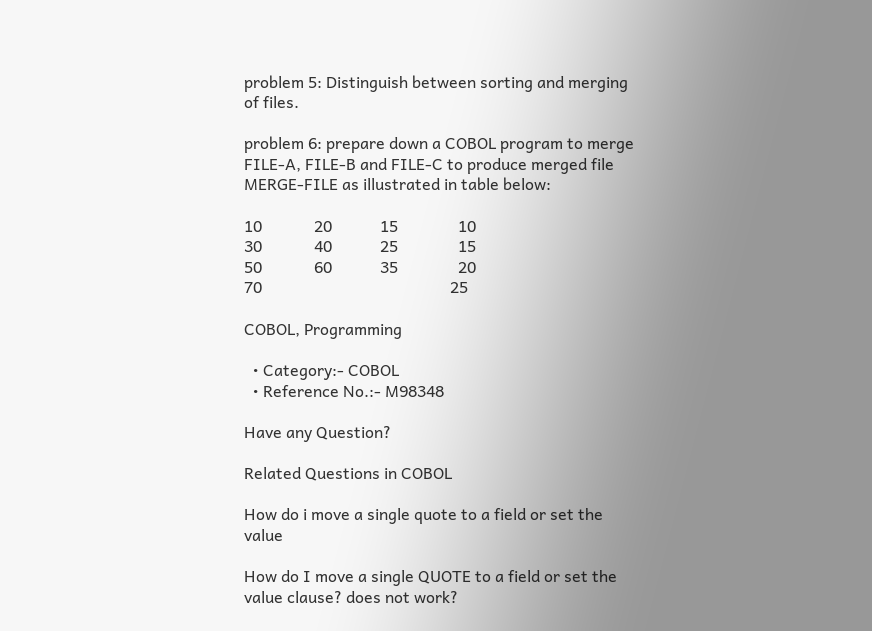problem 5: Distinguish between sorting and merging of files.

problem 6: prepare down a COBOL program to merge FILE-A, FILE-B and FILE-C to produce merged file MERGE-FILE as illustrated in table below:

10             20            15               10
30             40            25               15
50             60            35               20
70                                               25

COBOL, Programming

  • Category:- COBOL
  • Reference No.:- M98348

Have any Question?

Related Questions in COBOL

How do i move a single quote to a field or set the value

How do I move a single QUOTE to a field or set the value clause? does not work?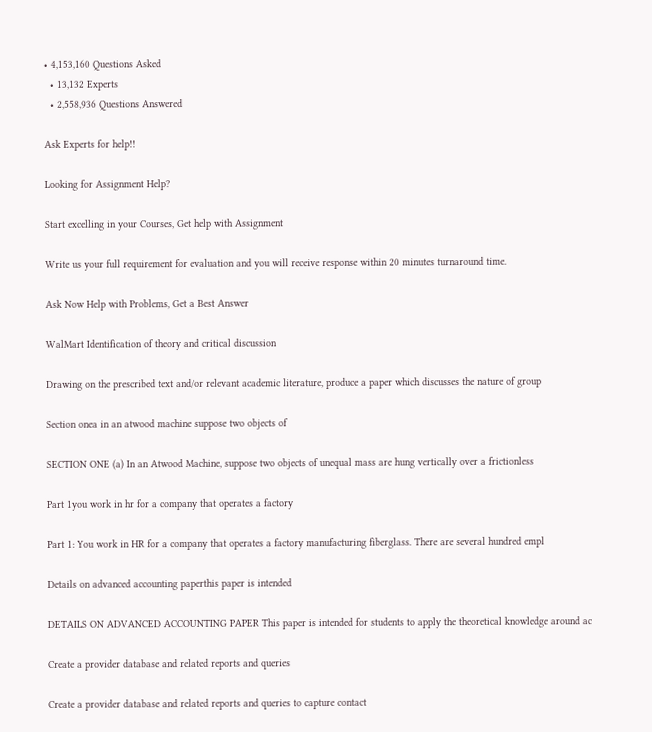• 4,153,160 Questions Asked
  • 13,132 Experts
  • 2,558,936 Questions Answered

Ask Experts for help!!

Looking for Assignment Help?

Start excelling in your Courses, Get help with Assignment

Write us your full requirement for evaluation and you will receive response within 20 minutes turnaround time.

Ask Now Help with Problems, Get a Best Answer

WalMart Identification of theory and critical discussion

Drawing on the prescribed text and/or relevant academic literature, produce a paper which discusses the nature of group

Section onea in an atwood machine suppose two objects of

SECTION ONE (a) In an Atwood Machine, suppose two objects of unequal mass are hung vertically over a frictionless

Part 1you work in hr for a company that operates a factory

Part 1: You work in HR for a company that operates a factory manufacturing fiberglass. There are several hundred empl

Details on advanced accounting paperthis paper is intended

DETAILS ON ADVANCED ACCOUNTING PAPER This paper is intended for students to apply the theoretical knowledge around ac

Create a provider database and related reports and queries

Create a provider database and related reports and queries to capture contact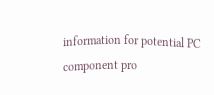information for potential PC component pro